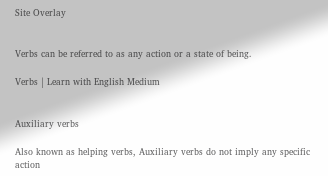Site Overlay


Verbs can be referred to as any action or a state of being.

Verbs | Learn with English Medium


Auxiliary verbs

Also known as helping verbs, Auxiliary verbs do not imply any specific action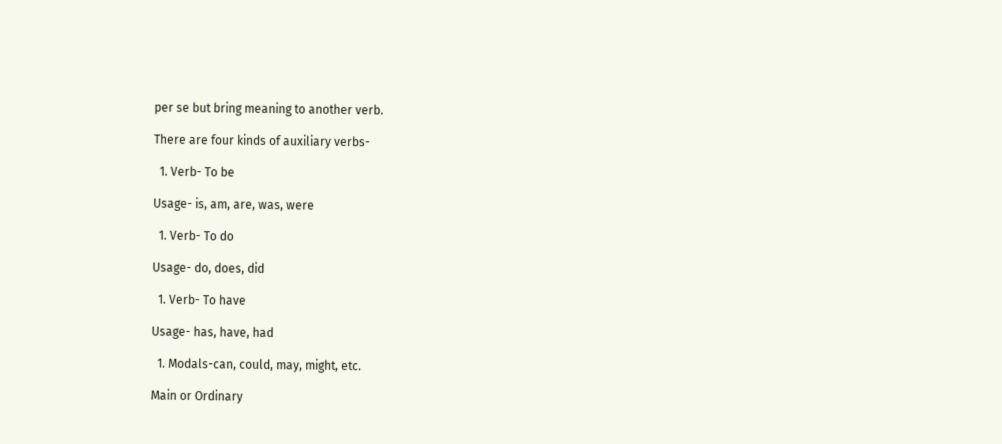per se but bring meaning to another verb.

There are four kinds of auxiliary verbs-

  1. Verb- To be

Usage- is, am, are, was, were

  1. Verb- To do

Usage- do, does, did

  1. Verb- To have

Usage- has, have, had

  1. Modals-can, could, may, might, etc.

Main or Ordinary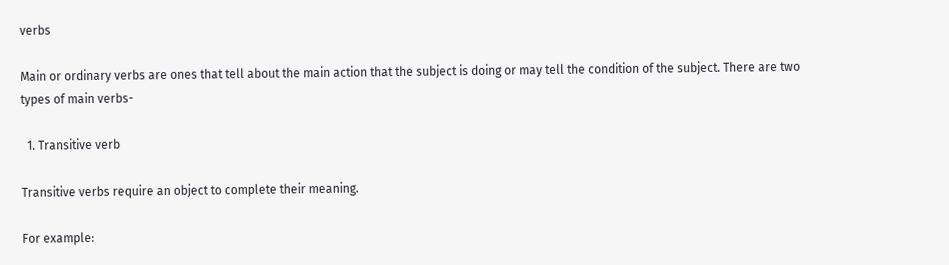verbs

Main or ordinary verbs are ones that tell about the main action that the subject is doing or may tell the condition of the subject. There are two types of main verbs-

  1. Transitive verb

Transitive verbs require an object to complete their meaning.

For example: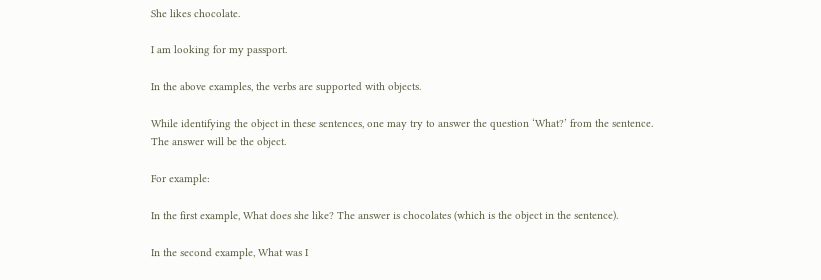She likes chocolate.

I am looking for my passport.

In the above examples, the verbs are supported with objects.

While identifying the object in these sentences, one may try to answer the question ‘What?’ from the sentence. The answer will be the object.

For example:

In the first example, What does she like? The answer is chocolates (which is the object in the sentence).

In the second example, What was I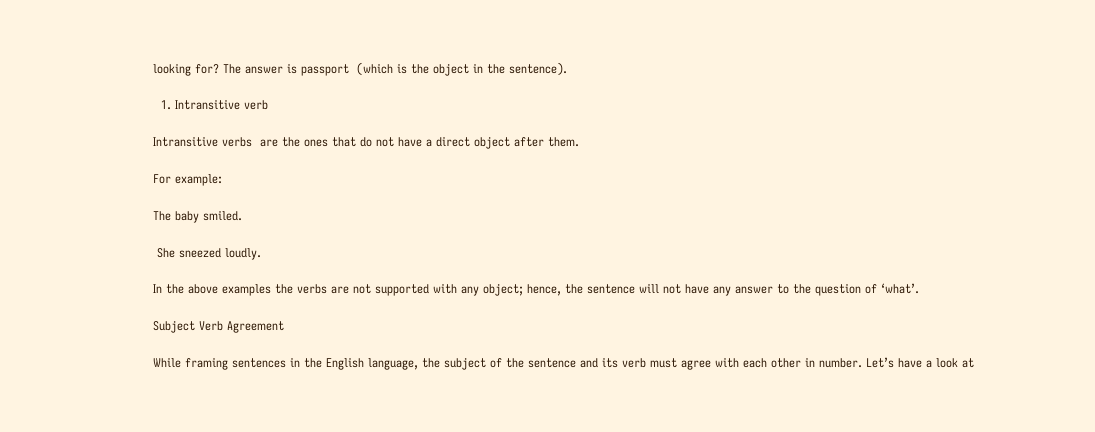looking for? The answer is passport  (which is the object in the sentence).

  1. Intransitive verb

Intransitive verbs  are the ones that do not have a direct object after them.

For example:

The baby smiled.

 She sneezed loudly.

In the above examples the verbs are not supported with any object; hence, the sentence will not have any answer to the question of ‘what’.

Subject Verb Agreement

While framing sentences in the English language, the subject of the sentence and its verb must agree with each other in number. Let’s have a look at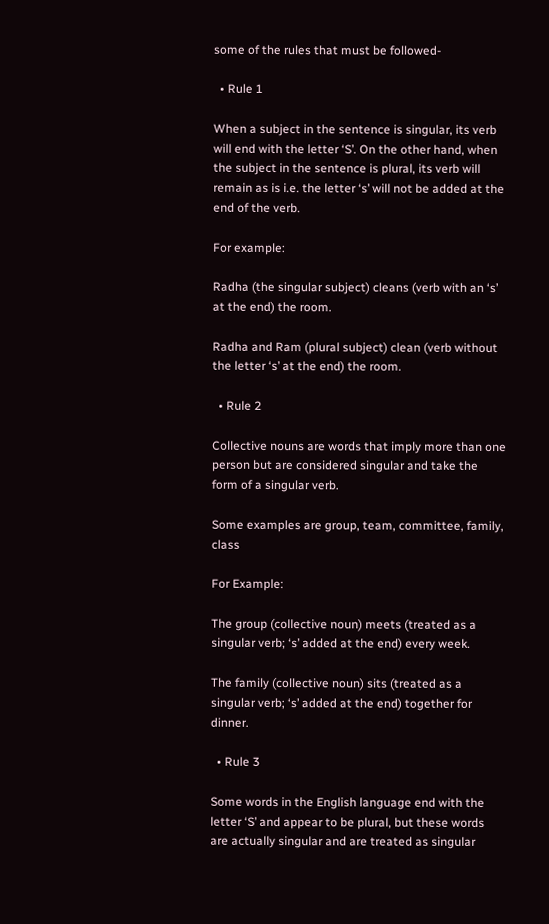some of the rules that must be followed-

  • Rule 1

When a subject in the sentence is singular, its verb will end with the letter ‘S’. On the other hand, when the subject in the sentence is plural, its verb will remain as is i.e. the letter ‘s’ will not be added at the end of the verb.

For example:

Radha (the singular subject) cleans (verb with an ‘s’ at the end) the room.

Radha and Ram (plural subject) clean (verb without the letter ‘s’ at the end) the room.

  • Rule 2

Collective nouns are words that imply more than one person but are considered singular and take the form of a singular verb.

Some examples are group, team, committee, family, class

For Example:

The group (collective noun) meets (treated as a singular verb; ‘s’ added at the end) every week.

The family (collective noun) sits (treated as a singular verb; ‘s’ added at the end) together for dinner.

  • Rule 3

Some words in the English language end with the letter ‘S’ and appear to be plural, but these words are actually singular and are treated as singular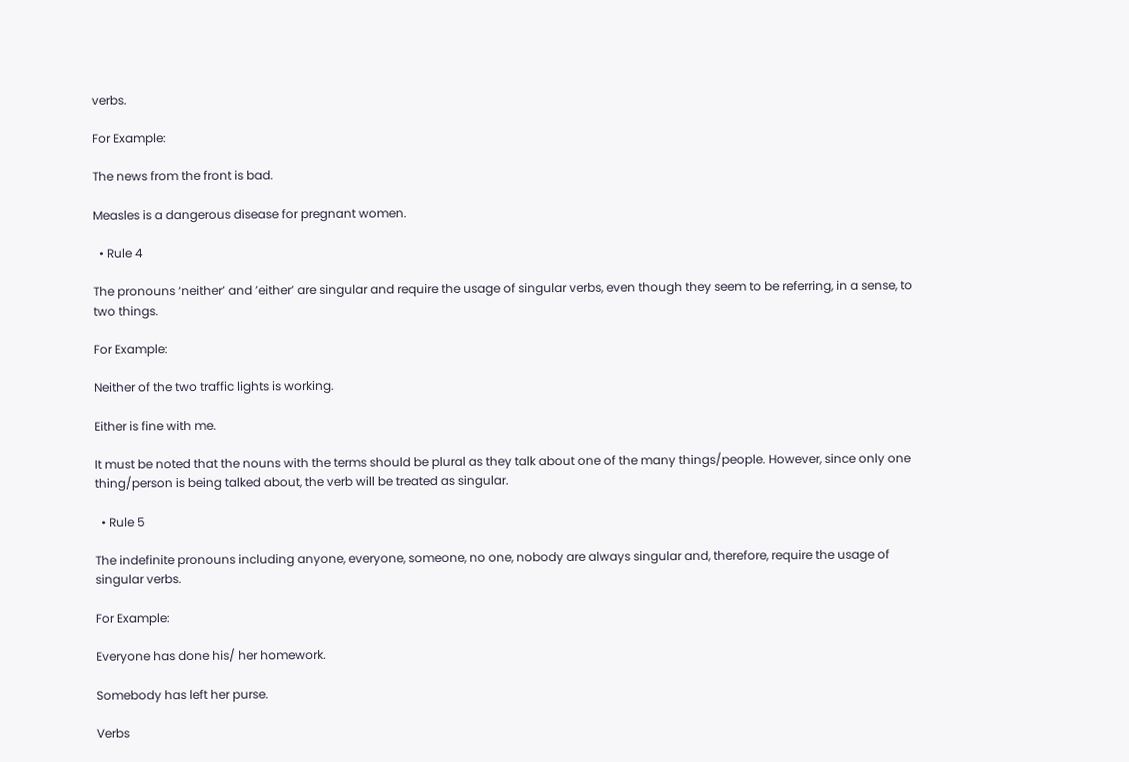verbs.

For Example:

The news from the front is bad.

Measles is a dangerous disease for pregnant women.

  • Rule 4

The pronouns ‘neither’ and ’either’ are singular and require the usage of singular verbs, even though they seem to be referring, in a sense, to two things.

For Example:

Neither of the two traffic lights is working.

Either is fine with me.

It must be noted that the nouns with the terms should be plural as they talk about one of the many things/people. However, since only one thing/person is being talked about, the verb will be treated as singular.

  • Rule 5

The indefinite pronouns including anyone, everyone, someone, no one, nobody are always singular and, therefore, require the usage of singular verbs.

For Example:

Everyone has done his/ her homework.

Somebody has left her purse.

Verbs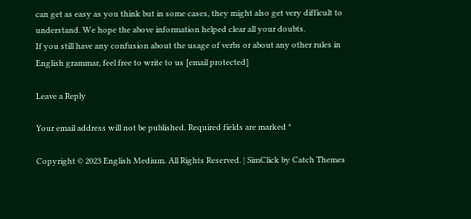can get as easy as you think but in some cases, they might also get very difficult to understand. We hope the above information helped clear all your doubts.
If you still have any confusion about the usage of verbs or about any other rules in English grammar, feel free to write to us [email protected]

Leave a Reply

Your email address will not be published. Required fields are marked *

Copyright © 2023 English Medium. All Rights Reserved. | SimClick by Catch Themes